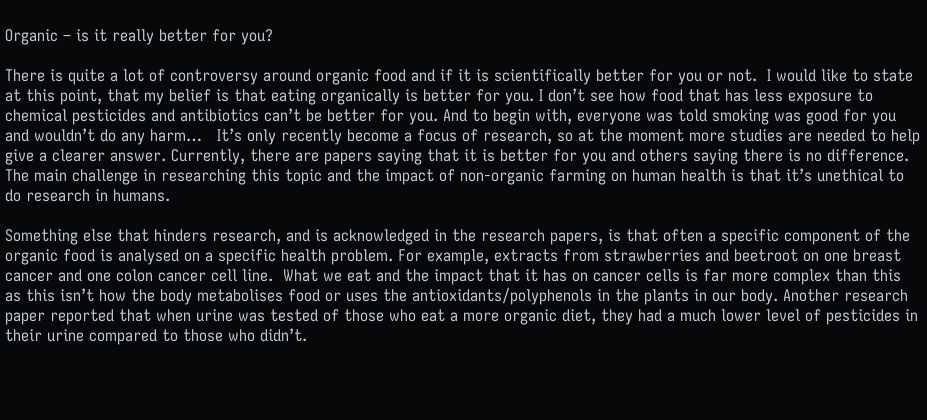Organic – is it really better for you?

There is quite a lot of controversy around organic food and if it is scientifically better for you or not.  I would like to state at this point, that my belief is that eating organically is better for you. I don’t see how food that has less exposure to chemical pesticides and antibiotics can’t be better for you. And to begin with, everyone was told smoking was good for you and wouldn’t do any harm…   It’s only recently become a focus of research, so at the moment more studies are needed to help give a clearer answer. Currently, there are papers saying that it is better for you and others saying there is no difference. The main challenge in researching this topic and the impact of non-organic farming on human health is that it’s unethical to do research in humans.

Something else that hinders research, and is acknowledged in the research papers, is that often a specific component of the organic food is analysed on a specific health problem. For example, extracts from strawberries and beetroot on one breast cancer and one colon cancer cell line.  What we eat and the impact that it has on cancer cells is far more complex than this as this isn’t how the body metabolises food or uses the antioxidants/polyphenols in the plants in our body. Another research paper reported that when urine was tested of those who eat a more organic diet, they had a much lower level of pesticides in their urine compared to those who didn’t.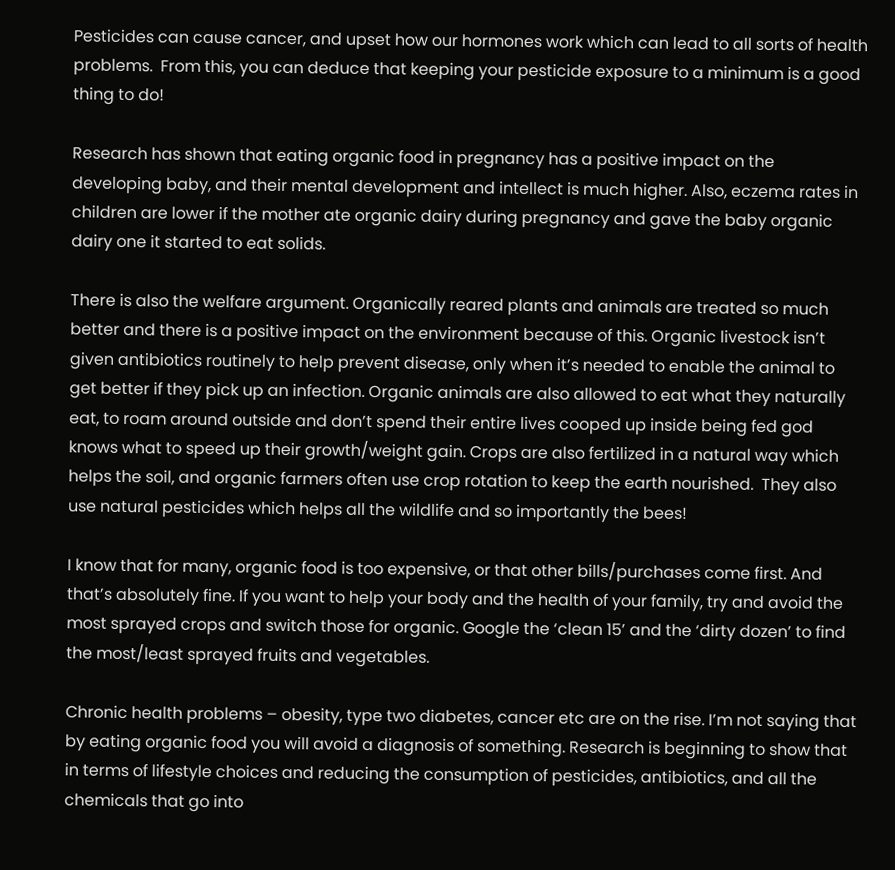Pesticides can cause cancer, and upset how our hormones work which can lead to all sorts of health problems.  From this, you can deduce that keeping your pesticide exposure to a minimum is a good thing to do!

Research has shown that eating organic food in pregnancy has a positive impact on the developing baby, and their mental development and intellect is much higher. Also, eczema rates in children are lower if the mother ate organic dairy during pregnancy and gave the baby organic dairy one it started to eat solids.

There is also the welfare argument. Organically reared plants and animals are treated so much better and there is a positive impact on the environment because of this. Organic livestock isn’t given antibiotics routinely to help prevent disease, only when it’s needed to enable the animal to get better if they pick up an infection. Organic animals are also allowed to eat what they naturally eat, to roam around outside and don’t spend their entire lives cooped up inside being fed god knows what to speed up their growth/weight gain. Crops are also fertilized in a natural way which helps the soil, and organic farmers often use crop rotation to keep the earth nourished.  They also use natural pesticides which helps all the wildlife and so importantly the bees!

I know that for many, organic food is too expensive, or that other bills/purchases come first. And that’s absolutely fine. If you want to help your body and the health of your family, try and avoid the most sprayed crops and switch those for organic. Google the ‘clean 15’ and the ‘dirty dozen’ to find the most/least sprayed fruits and vegetables.

Chronic health problems – obesity, type two diabetes, cancer etc are on the rise. I’m not saying that by eating organic food you will avoid a diagnosis of something. Research is beginning to show that in terms of lifestyle choices and reducing the consumption of pesticides, antibiotics, and all the chemicals that go into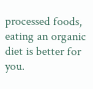processed foods, eating an organic diet is better for you.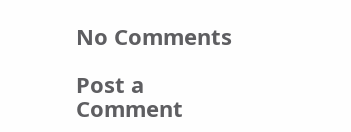No Comments

Post a Comment